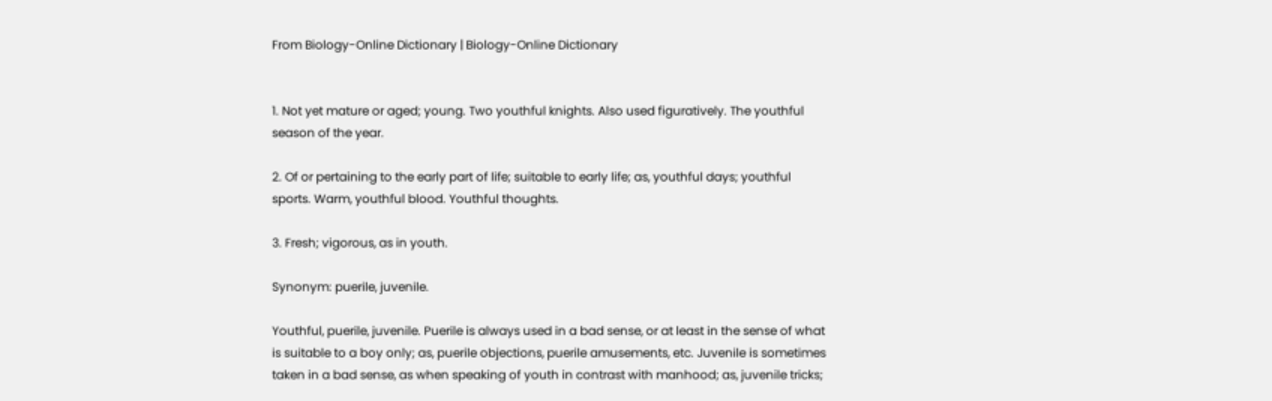From Biology-Online Dictionary | Biology-Online Dictionary


1. Not yet mature or aged; young. Two youthful knights. Also used figuratively. The youthful season of the year.

2. Of or pertaining to the early part of life; suitable to early life; as, youthful days; youthful sports. Warm, youthful blood. Youthful thoughts.

3. Fresh; vigorous, as in youth.

Synonym: puerile, juvenile.

Youthful, puerile, juvenile. Puerile is always used in a bad sense, or at least in the sense of what is suitable to a boy only; as, puerile objections, puerile amusements, etc. Juvenile is sometimes taken in a bad sense, as when speaking of youth in contrast with manhood; as, juvenile tricks;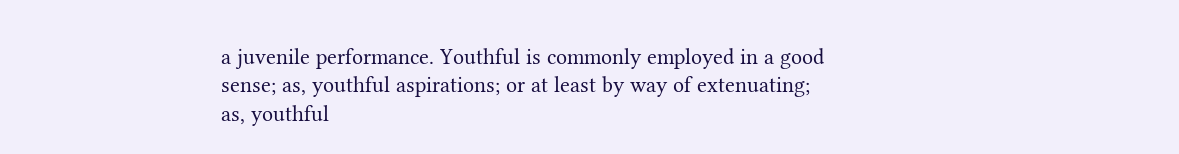a juvenile performance. Youthful is commonly employed in a good sense; as, youthful aspirations; or at least by way of extenuating; as, youthful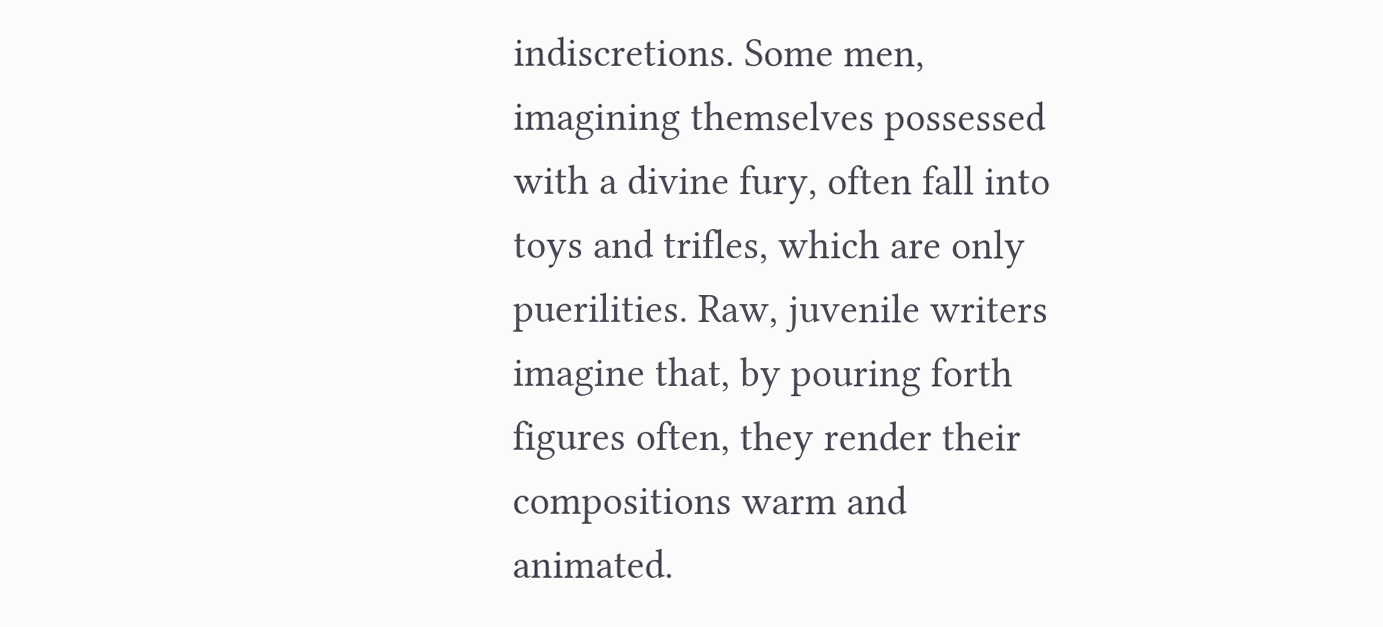indiscretions. Some men, imagining themselves possessed with a divine fury, often fall into toys and trifles, which are only puerilities. Raw, juvenile writers imagine that, by pouring forth figures often, they render their compositions warm and animated.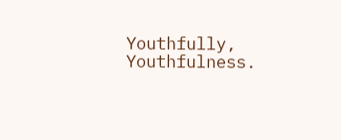Youthfully, Youthfulness.